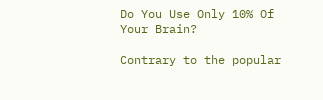Do You Use Only 10% Of Your Brain?

Contrary to the popular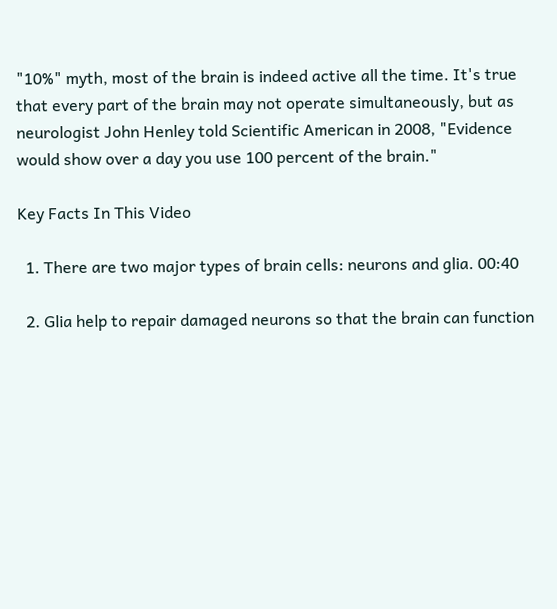"10%" myth, most of the brain is indeed active all the time. It's true that every part of the brain may not operate simultaneously, but as neurologist John Henley told Scientific American in 2008, "Evidence would show over a day you use 100 percent of the brain."

Key Facts In This Video

  1. There are two major types of brain cells: neurons and glia. 00:40

  2. Glia help to repair damaged neurons so that the brain can function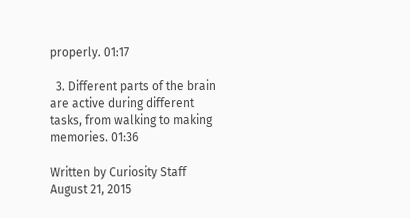properly. 01:17

  3. Different parts of the brain are active during different tasks, from walking to making memories. 01:36

Written by Curiosity Staff August 21, 2015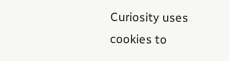Curiosity uses cookies to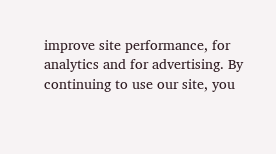improve site performance, for analytics and for advertising. By continuing to use our site, you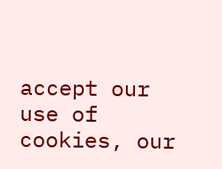accept our use of cookies, our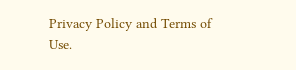Privacy Policy and Terms of Use.